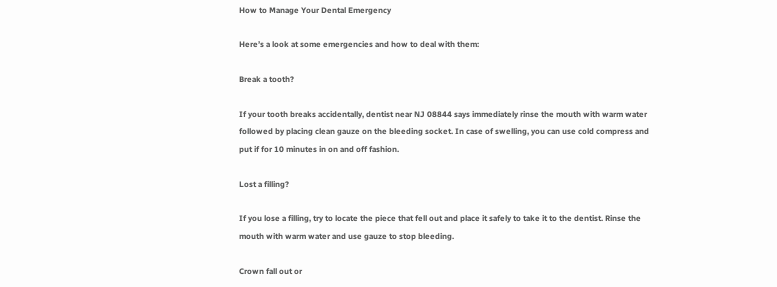How to Manage Your Dental Emergency

Here’s a look at some emergencies and how to deal with them:

Break a tooth?

If your tooth breaks accidentally, dentist near NJ 08844 says immediately rinse the mouth with warm water followed by placing clean gauze on the bleeding socket. In case of swelling, you can use cold compress and put if for 10 minutes in on and off fashion.

Lost a filling?

If you lose a filling, try to locate the piece that fell out and place it safely to take it to the dentist. Rinse the mouth with warm water and use gauze to stop bleeding.

Crown fall out or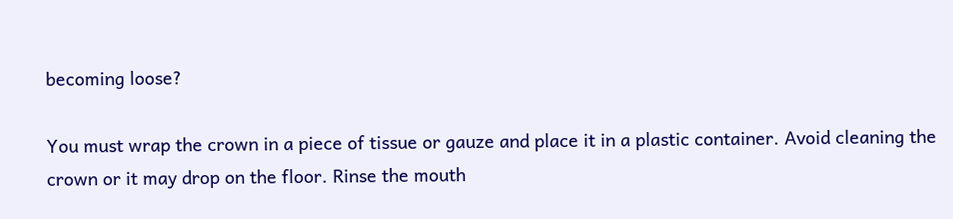becoming loose?

You must wrap the crown in a piece of tissue or gauze and place it in a plastic container. Avoid cleaning the crown or it may drop on the floor. Rinse the mouth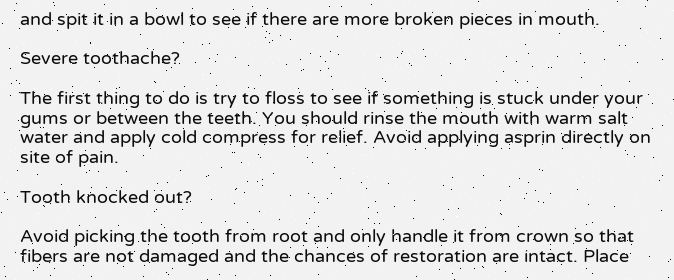and spit it in a bowl to see if there are more broken pieces in mouth.

Severe toothache?

The first thing to do is try to floss to see if something is stuck under your gums or between the teeth. You should rinse the mouth with warm salt water and apply cold compress for relief. Avoid applying asprin directly on site of pain.

Tooth knocked out?

Avoid picking the tooth from root and only handle it from crown so that fibers are not damaged and the chances of restoration are intact. Place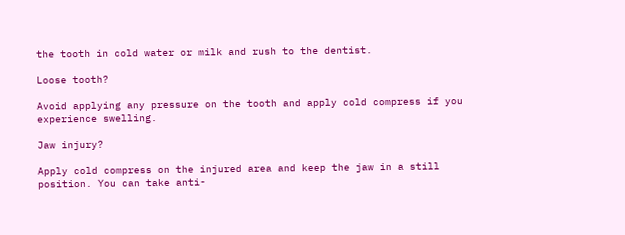the tooth in cold water or milk and rush to the dentist.

Loose tooth?

Avoid applying any pressure on the tooth and apply cold compress if you experience swelling.

Jaw injury?

Apply cold compress on the injured area and keep the jaw in a still position. You can take anti-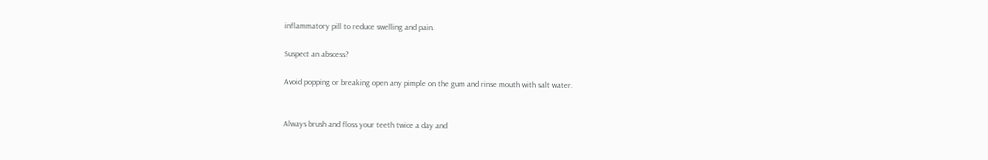inflammatory pill to reduce swelling and pain.

Suspect an abscess?

Avoid popping or breaking open any pimple on the gum and rinse mouth with salt water.


Always brush and floss your teeth twice a day and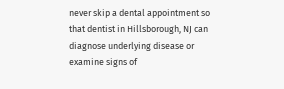never skip a dental appointment so that dentist in Hillsborough, NJ can diagnose underlying disease or examine signs of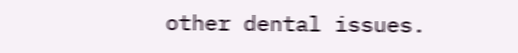other dental issues.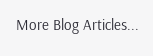More Blog Articles...